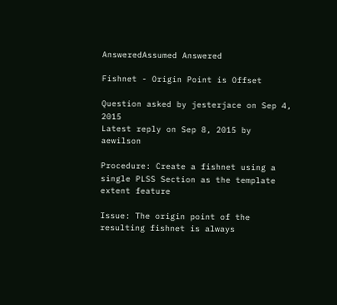AnsweredAssumed Answered

Fishnet - Origin Point is Offset

Question asked by jesterjace on Sep 4, 2015
Latest reply on Sep 8, 2015 by aewilson

Procedure: Create a fishnet using a single PLSS Section as the template extent feature

Issue: The origin point of the resulting fishnet is always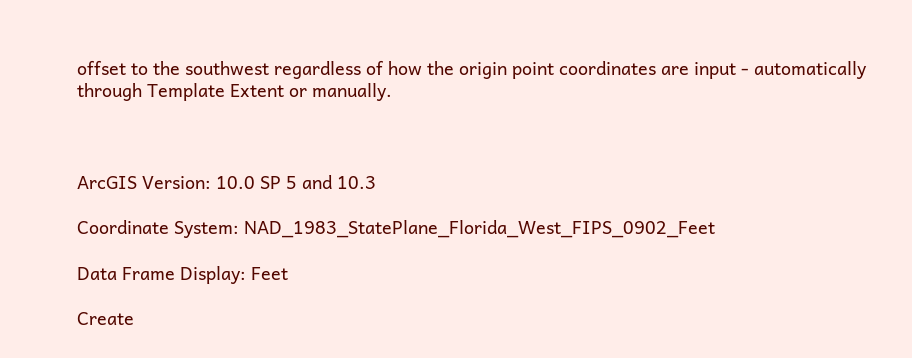offset to the southwest regardless of how the origin point coordinates are input - automatically through Template Extent or manually.



ArcGIS Version: 10.0 SP 5 and 10.3

Coordinate System: NAD_1983_StatePlane_Florida_West_FIPS_0902_Feet

Data Frame Display: Feet

Create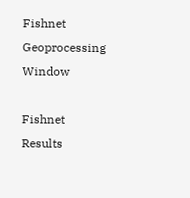Fishnet Geoprocessing Window

Fishnet Results